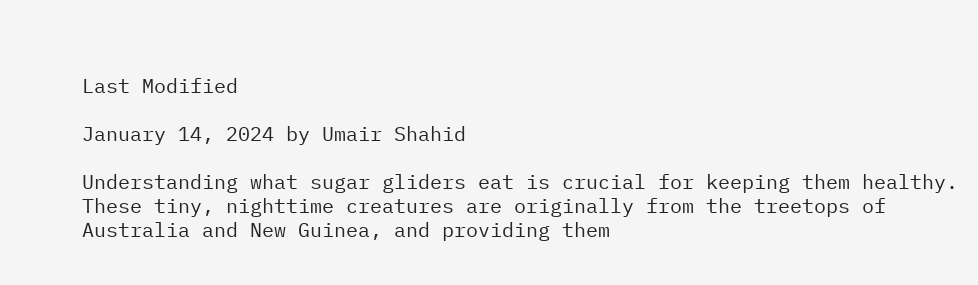Last Modified

January 14, 2024 by Umair Shahid

Understanding what sugar gliders eat is crucial for keeping them healthy. These tiny, nighttime creatures are originally from the treetops of Australia and New Guinea, and providing them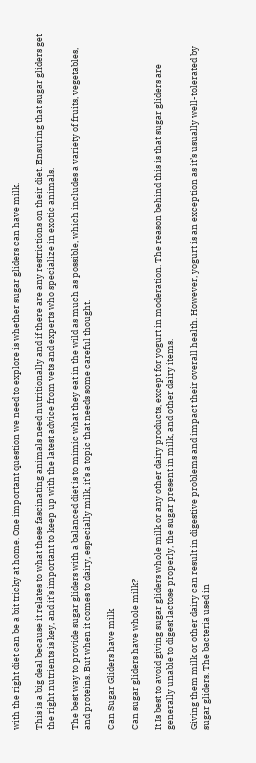with the right diet can be a bit tricky at home. One important question we need to explore is whether sugar gliders can have milk.

This is a big deal because it relates to what these fascinating animals need nutritionally and if there are any restrictions on their diet. Ensuring that sugar gliders get the right nutrients is key, and it’s important to keep up with the latest advice from vets and experts who specialize in exotic animals.

The best way to provide sugar gliders with a balanced diet is to mimic what they eat in the wild as much as possible, which includes a variety of fruits, vegetables, and proteins. But when it comes to dairy, especially milk, it’s a topic that needs some careful thought.

Can Sugar Gliders have milk

Can sugar gliders have whole milk?

It Is best to avoid giving sugar gliders whole milk or any other dairy products, except for yogurt in moderation. The reason behind this is that sugar gliders are generally unable to digest lactose properly, the sugar present in milk, and other dairy items.

Giving them milk or other dairy can result in digestive problems and impact their overall health. However, yogurt is an exception as it’s usually well-tolerated by sugar gliders. The bacteria used in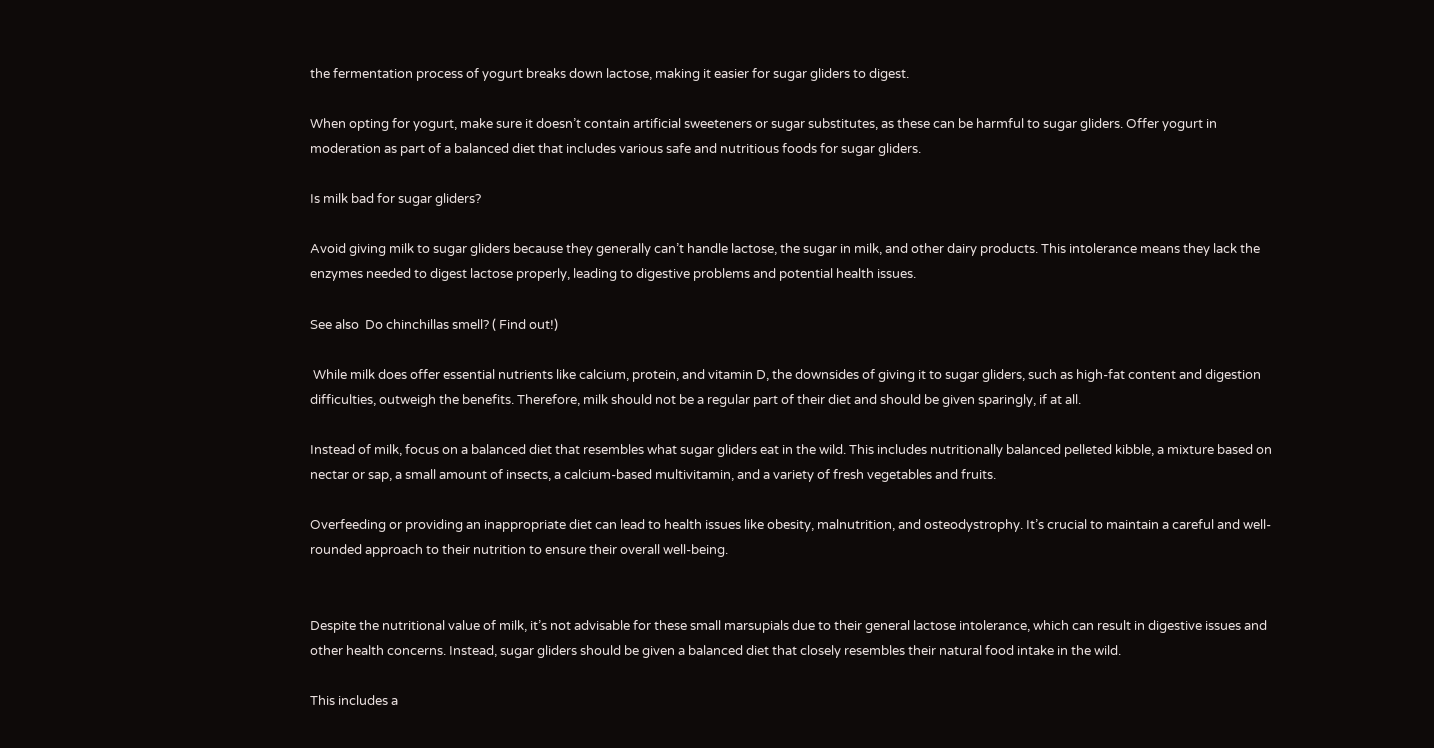the fermentation process of yogurt breaks down lactose, making it easier for sugar gliders to digest.

When opting for yogurt, make sure it doesn’t contain artificial sweeteners or sugar substitutes, as these can be harmful to sugar gliders. Offer yogurt in moderation as part of a balanced diet that includes various safe and nutritious foods for sugar gliders.

Is milk bad for sugar gliders?

Avoid giving milk to sugar gliders because they generally can’t handle lactose, the sugar in milk, and other dairy products. This intolerance means they lack the enzymes needed to digest lactose properly, leading to digestive problems and potential health issues.

See also  Do chinchillas smell? ( Find out!)

 While milk does offer essential nutrients like calcium, protein, and vitamin D, the downsides of giving it to sugar gliders, such as high-fat content and digestion difficulties, outweigh the benefits. Therefore, milk should not be a regular part of their diet and should be given sparingly, if at all.

Instead of milk, focus on a balanced diet that resembles what sugar gliders eat in the wild. This includes nutritionally balanced pelleted kibble, a mixture based on nectar or sap, a small amount of insects, a calcium-based multivitamin, and a variety of fresh vegetables and fruits.

Overfeeding or providing an inappropriate diet can lead to health issues like obesity, malnutrition, and osteodystrophy. It’s crucial to maintain a careful and well-rounded approach to their nutrition to ensure their overall well-being.


Despite the nutritional value of milk, it’s not advisable for these small marsupials due to their general lactose intolerance, which can result in digestive issues and other health concerns. Instead, sugar gliders should be given a balanced diet that closely resembles their natural food intake in the wild.

This includes a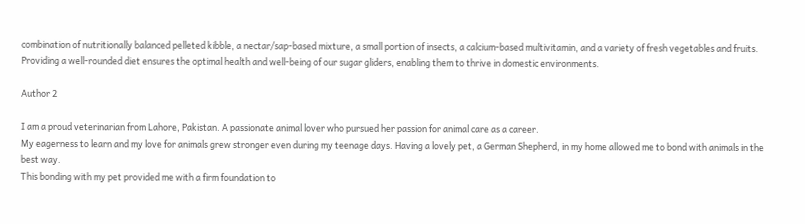combination of nutritionally balanced pelleted kibble, a nectar/sap-based mixture, a small portion of insects, a calcium-based multivitamin, and a variety of fresh vegetables and fruits. Providing a well-rounded diet ensures the optimal health and well-being of our sugar gliders, enabling them to thrive in domestic environments.

Author 2

I am a proud veterinarian from Lahore, Pakistan. A passionate animal lover who pursued her passion for animal care as a career.
My eagerness to learn and my love for animals grew stronger even during my teenage days. Having a lovely pet, a German Shepherd, in my home allowed me to bond with animals in the best way.
This bonding with my pet provided me with a firm foundation to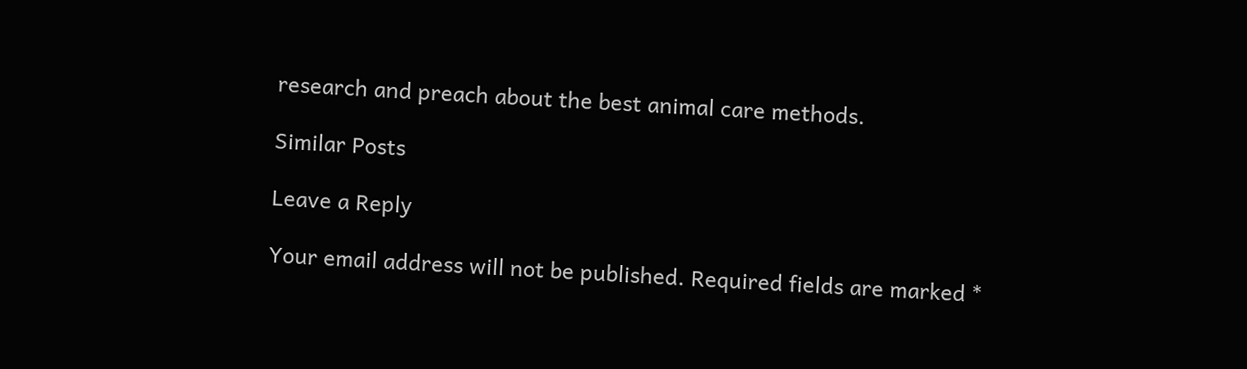research and preach about the best animal care methods.

Similar Posts

Leave a Reply

Your email address will not be published. Required fields are marked *